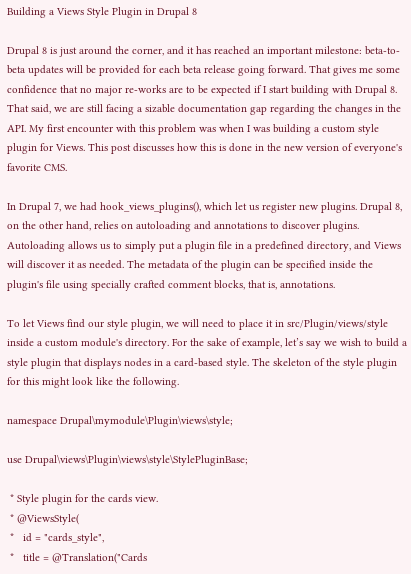Building a Views Style Plugin in Drupal 8

Drupal 8 is just around the corner, and it has reached an important milestone: beta-to-beta updates will be provided for each beta release going forward. That gives me some confidence that no major re-works are to be expected if I start building with Drupal 8. That said, we are still facing a sizable documentation gap regarding the changes in the API. My first encounter with this problem was when I was building a custom style plugin for Views. This post discusses how this is done in the new version of everyone's favorite CMS.

In Drupal 7, we had hook_views_plugins(), which let us register new plugins. Drupal 8, on the other hand, relies on autoloading and annotations to discover plugins. Autoloading allows us to simply put a plugin file in a predefined directory, and Views will discover it as needed. The metadata of the plugin can be specified inside the plugin's file using specially crafted comment blocks, that is, annotations.

To let Views find our style plugin, we will need to place it in src/Plugin/views/style inside a custom module's directory. For the sake of example, let’s say we wish to build a style plugin that displays nodes in a card-based style. The skeleton of the style plugin for this might look like the following.

namespace Drupal\mymodule\Plugin\views\style;

use Drupal\views\Plugin\views\style\StylePluginBase;

 * Style plugin for the cards view.
 * @ViewsStyle(
 *   id = "cards_style",
 *   title = @Translation("Cards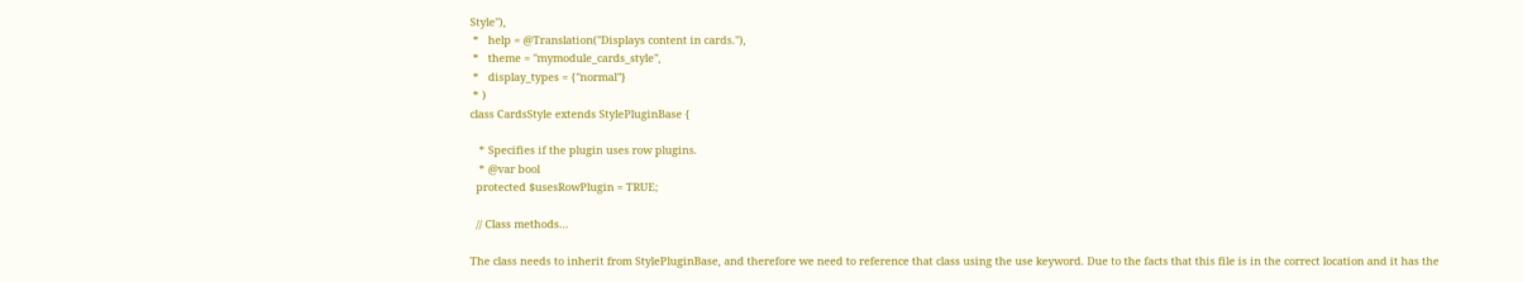Style"),
 *   help = @Translation("Displays content in cards."),
 *   theme = "mymodule_cards_style",
 *   display_types = {"normal"}
 * )
class CardsStyle extends StylePluginBase {

   * Specifies if the plugin uses row plugins.
   * @var bool
  protected $usesRowPlugin = TRUE;

  // Class methods…

The class needs to inherit from StylePluginBase, and therefore we need to reference that class using the use keyword. Due to the facts that this file is in the correct location and it has the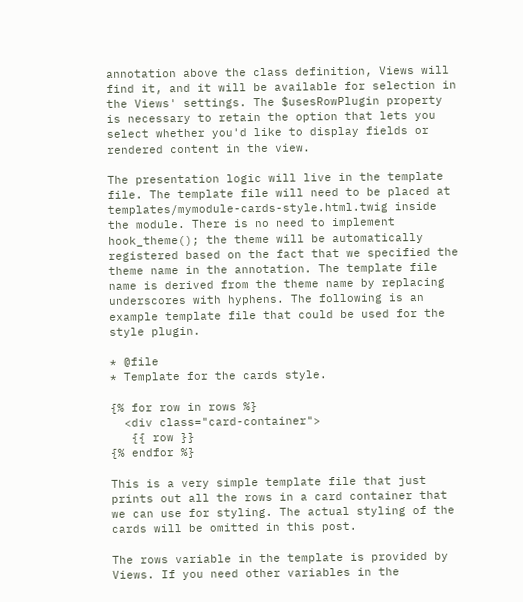annotation above the class definition, Views will find it, and it will be available for selection in the Views' settings. The $usesRowPlugin property is necessary to retain the option that lets you select whether you'd like to display fields or rendered content in the view.

The presentation logic will live in the template file. The template file will need to be placed at templates/mymodule-cards-style.html.twig inside the module. There is no need to implement hook_theme(); the theme will be automatically registered based on the fact that we specified the theme name in the annotation. The template file name is derived from the theme name by replacing underscores with hyphens. The following is an example template file that could be used for the style plugin.

* @file
* Template for the cards style.

{% for row in rows %}
  <div class="card-container">
   {{ row }}
{% endfor %}

This is a very simple template file that just prints out all the rows in a card container that we can use for styling. The actual styling of the cards will be omitted in this post.

The rows variable in the template is provided by Views. If you need other variables in the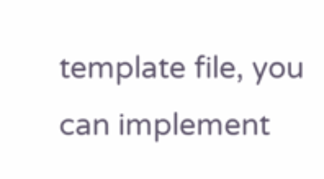template file, you can implement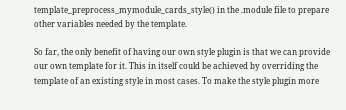template_preprocess_mymodule_cards_style() in the .module file to prepare other variables needed by the template.

So far, the only benefit of having our own style plugin is that we can provide our own template for it. This in itself could be achieved by overriding the template of an existing style in most cases. To make the style plugin more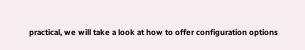practical, we will take a look at how to offer configuration options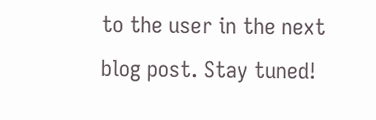to the user in the next blog post. Stay tuned!